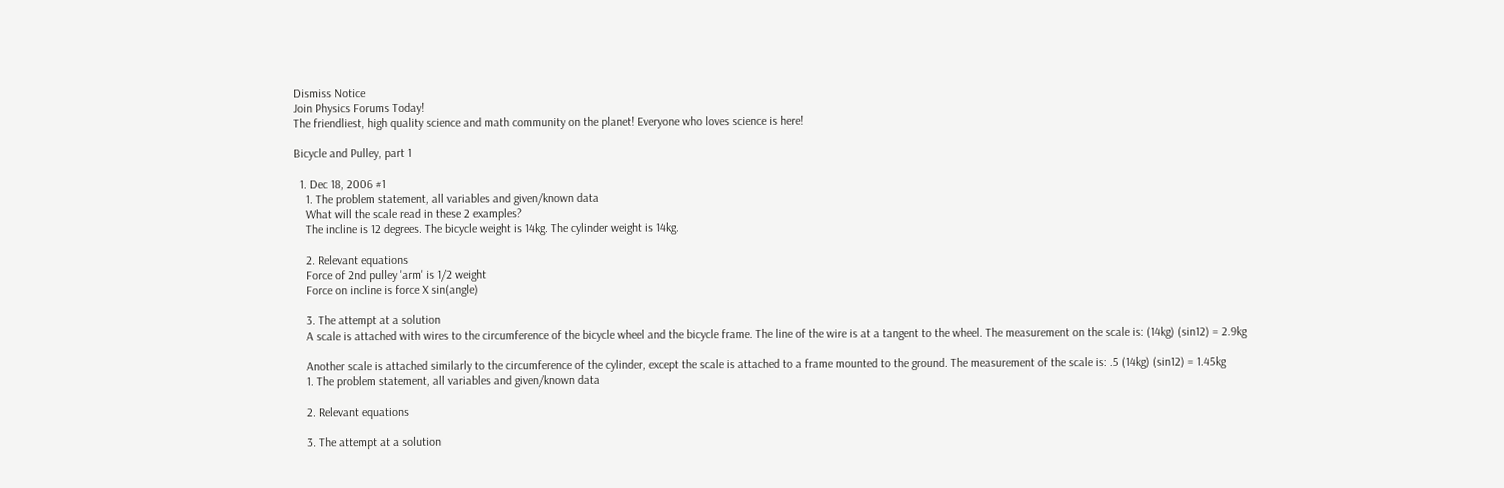Dismiss Notice
Join Physics Forums Today!
The friendliest, high quality science and math community on the planet! Everyone who loves science is here!

Bicycle and Pulley, part 1

  1. Dec 18, 2006 #1
    1. The problem statement, all variables and given/known data
    What will the scale read in these 2 examples?
    The incline is 12 degrees. The bicycle weight is 14kg. The cylinder weight is 14kg.

    2. Relevant equations
    Force of 2nd pulley 'arm' is 1/2 weight
    Force on incline is force X sin(angle)

    3. The attempt at a solution
    A scale is attached with wires to the circumference of the bicycle wheel and the bicycle frame. The line of the wire is at a tangent to the wheel. The measurement on the scale is: (14kg) (sin12) = 2.9kg

    Another scale is attached similarly to the circumference of the cylinder, except the scale is attached to a frame mounted to the ground. The measurement of the scale is: .5 (14kg) (sin12) = 1.45kg
    1. The problem statement, all variables and given/known data

    2. Relevant equations

    3. The attempt at a solution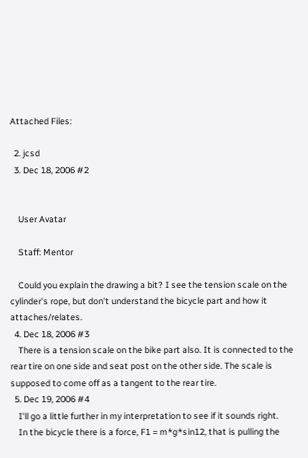Attached Files:

  2. jcsd
  3. Dec 18, 2006 #2


    User Avatar

    Staff: Mentor

    Could you explain the drawing a bit? I see the tension scale on the cylinder's rope, but don't understand the bicycle part and how it attaches/relates.
  4. Dec 18, 2006 #3
    There is a tension scale on the bike part also. It is connected to the rear tire on one side and seat post on the other side. The scale is supposed to come off as a tangent to the rear tire.
  5. Dec 19, 2006 #4
    I'll go a little further in my interpretation to see if it sounds right.
    In the bicycle there is a force, F1 = m*g*sin12, that is pulling the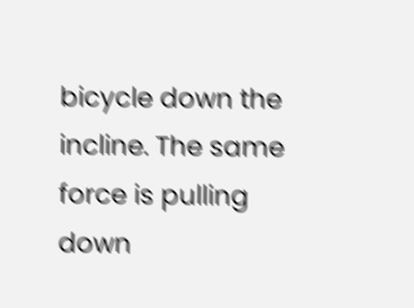bicycle down the incline. The same force is pulling down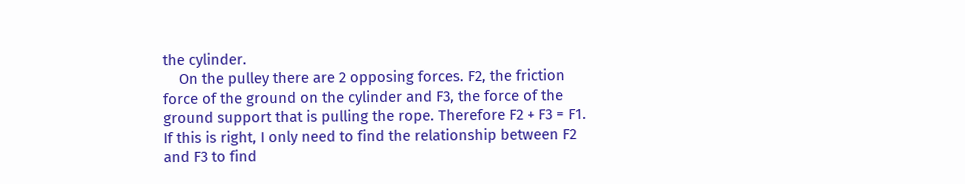the cylinder.
    On the pulley there are 2 opposing forces. F2, the friction force of the ground on the cylinder and F3, the force of the ground support that is pulling the rope. Therefore F2 + F3 = F1. If this is right, I only need to find the relationship between F2 and F3 to find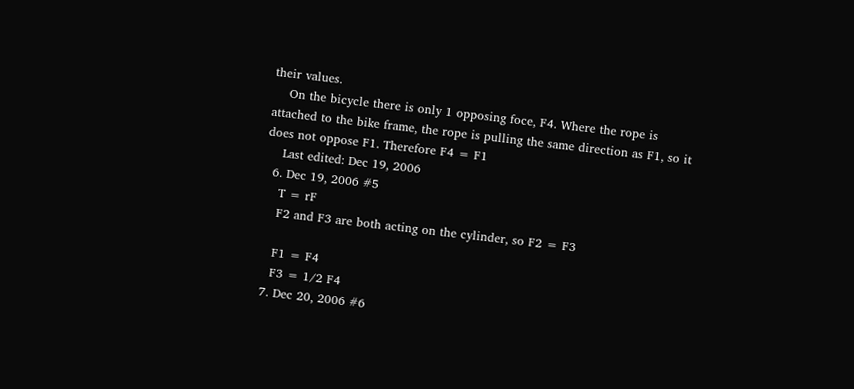their values.
    On the bicycle there is only 1 opposing foce, F4. Where the rope is attached to the bike frame, the rope is pulling the same direction as F1, so it does not oppose F1. Therefore F4 = F1
    Last edited: Dec 19, 2006
  6. Dec 19, 2006 #5
    T = rF
    F2 and F3 are both acting on the cylinder, so F2 = F3

    F1 = F4
    F3 = 1/2 F4
  7. Dec 20, 2006 #6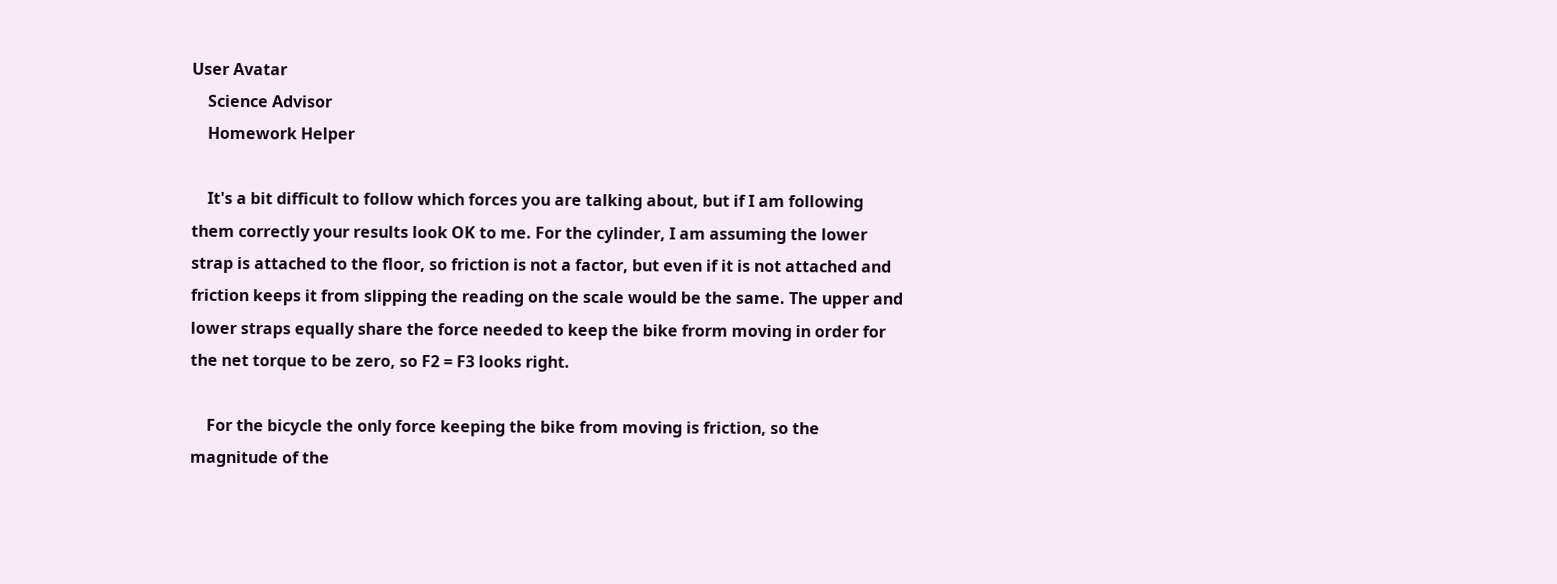User Avatar
    Science Advisor
    Homework Helper

    It's a bit difficult to follow which forces you are talking about, but if I am following them correctly your results look OK to me. For the cylinder, I am assuming the lower strap is attached to the floor, so friction is not a factor, but even if it is not attached and friction keeps it from slipping the reading on the scale would be the same. The upper and lower straps equally share the force needed to keep the bike frorm moving in order for the net torque to be zero, so F2 = F3 looks right.

    For the bicycle the only force keeping the bike from moving is friction, so the magnitude of the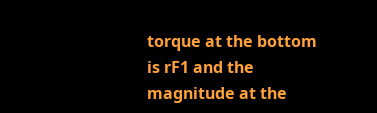torque at the bottom is rF1 and the magnitude at the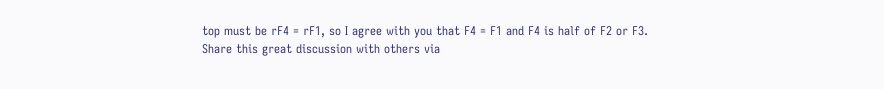top must be rF4 = rF1, so I agree with you that F4 = F1 and F4 is half of F2 or F3.
Share this great discussion with others via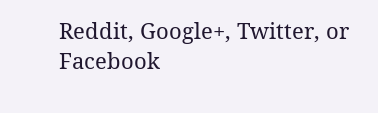Reddit, Google+, Twitter, or Facebook